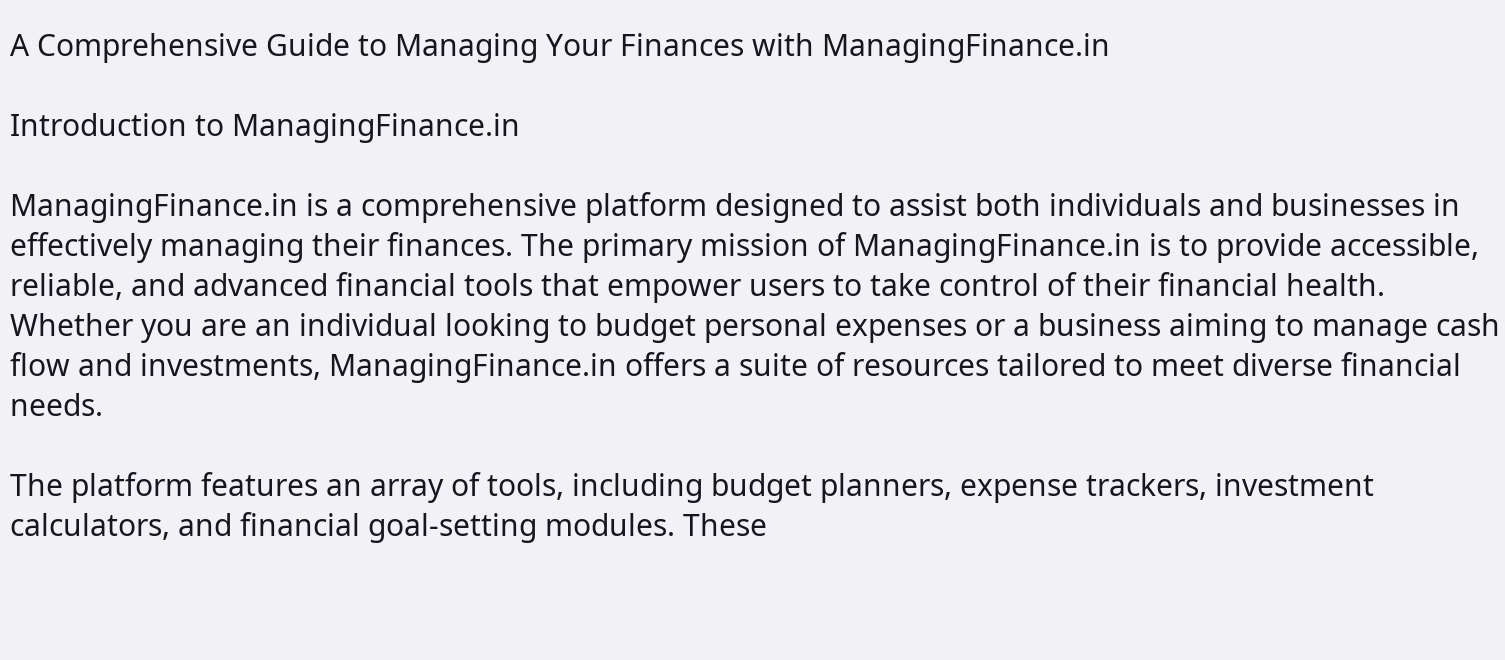A Comprehensive Guide to Managing Your Finances with ManagingFinance.in

Introduction to ManagingFinance.in

ManagingFinance.in is a comprehensive platform designed to assist both individuals and businesses in effectively managing their finances. The primary mission of ManagingFinance.in is to provide accessible, reliable, and advanced financial tools that empower users to take control of their financial health. Whether you are an individual looking to budget personal expenses or a business aiming to manage cash flow and investments, ManagingFinance.in offers a suite of resources tailored to meet diverse financial needs.

The platform features an array of tools, including budget planners, expense trackers, investment calculators, and financial goal-setting modules. These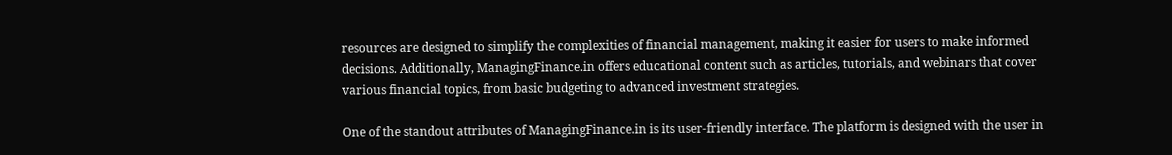resources are designed to simplify the complexities of financial management, making it easier for users to make informed decisions. Additionally, ManagingFinance.in offers educational content such as articles, tutorials, and webinars that cover various financial topics, from basic budgeting to advanced investment strategies.

One of the standout attributes of ManagingFinance.in is its user-friendly interface. The platform is designed with the user in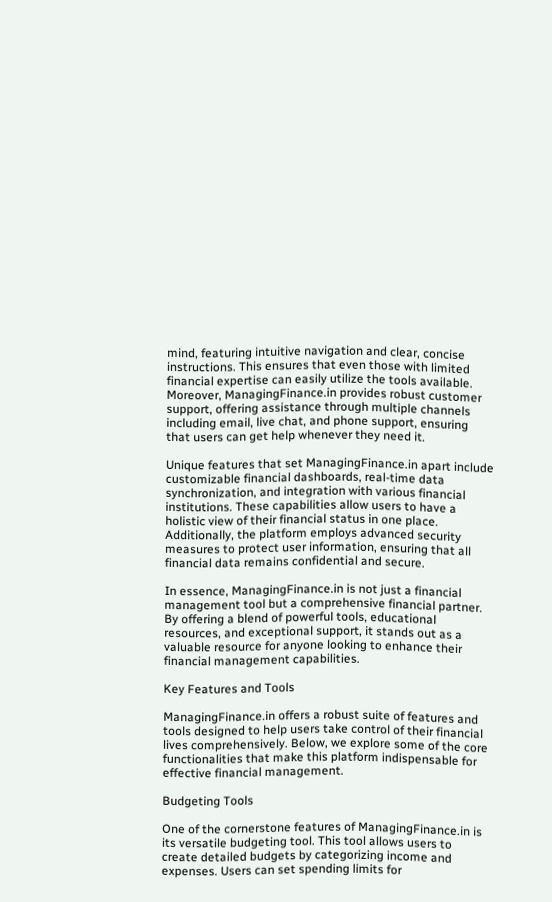mind, featuring intuitive navigation and clear, concise instructions. This ensures that even those with limited financial expertise can easily utilize the tools available. Moreover, ManagingFinance.in provides robust customer support, offering assistance through multiple channels including email, live chat, and phone support, ensuring that users can get help whenever they need it.

Unique features that set ManagingFinance.in apart include customizable financial dashboards, real-time data synchronization, and integration with various financial institutions. These capabilities allow users to have a holistic view of their financial status in one place. Additionally, the platform employs advanced security measures to protect user information, ensuring that all financial data remains confidential and secure.

In essence, ManagingFinance.in is not just a financial management tool but a comprehensive financial partner. By offering a blend of powerful tools, educational resources, and exceptional support, it stands out as a valuable resource for anyone looking to enhance their financial management capabilities.

Key Features and Tools

ManagingFinance.in offers a robust suite of features and tools designed to help users take control of their financial lives comprehensively. Below, we explore some of the core functionalities that make this platform indispensable for effective financial management.

Budgeting Tools

One of the cornerstone features of ManagingFinance.in is its versatile budgeting tool. This tool allows users to create detailed budgets by categorizing income and expenses. Users can set spending limits for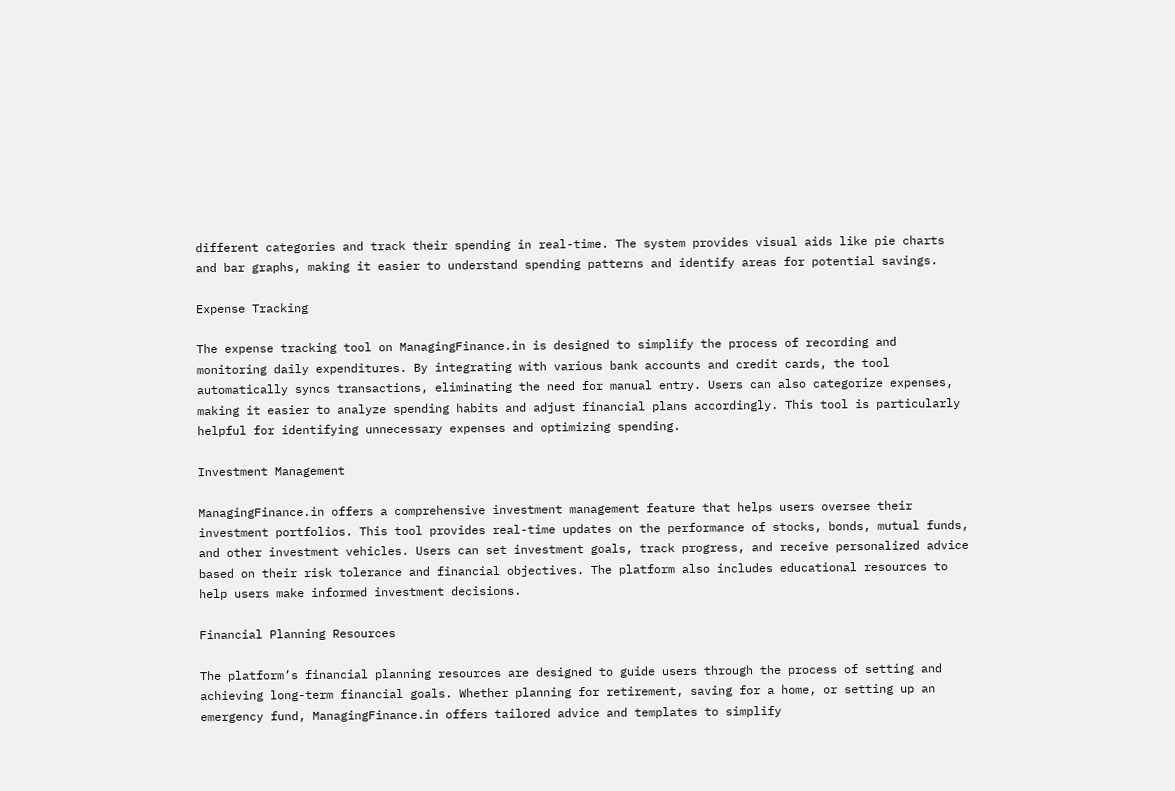different categories and track their spending in real-time. The system provides visual aids like pie charts and bar graphs, making it easier to understand spending patterns and identify areas for potential savings.

Expense Tracking

The expense tracking tool on ManagingFinance.in is designed to simplify the process of recording and monitoring daily expenditures. By integrating with various bank accounts and credit cards, the tool automatically syncs transactions, eliminating the need for manual entry. Users can also categorize expenses, making it easier to analyze spending habits and adjust financial plans accordingly. This tool is particularly helpful for identifying unnecessary expenses and optimizing spending.

Investment Management

ManagingFinance.in offers a comprehensive investment management feature that helps users oversee their investment portfolios. This tool provides real-time updates on the performance of stocks, bonds, mutual funds, and other investment vehicles. Users can set investment goals, track progress, and receive personalized advice based on their risk tolerance and financial objectives. The platform also includes educational resources to help users make informed investment decisions.

Financial Planning Resources

The platform’s financial planning resources are designed to guide users through the process of setting and achieving long-term financial goals. Whether planning for retirement, saving for a home, or setting up an emergency fund, ManagingFinance.in offers tailored advice and templates to simplify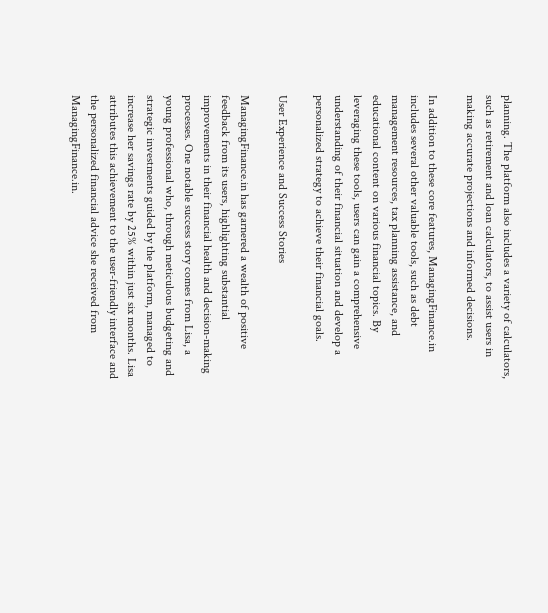planning. The platform also includes a variety of calculators, such as retirement and loan calculators, to assist users in making accurate projections and informed decisions.

In addition to these core features, ManagingFinance.in includes several other valuable tools, such as debt management resources, tax planning assistance, and educational content on various financial topics. By leveraging these tools, users can gain a comprehensive understanding of their financial situation and develop a personalized strategy to achieve their financial goals.

User Experience and Success Stories

ManagingFinance.in has garnered a wealth of positive feedback from its users, highlighting substantial improvements in their financial health and decision-making processes. One notable success story comes from Lisa, a young professional who, through meticulous budgeting and strategic investments guided by the platform, managed to increase her savings rate by 25% within just six months. Lisa attributes this achievement to the user-friendly interface and the personalized financial advice she received from ManagingFinance.in.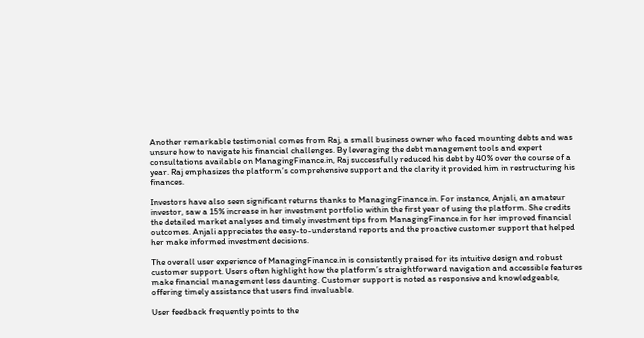Another remarkable testimonial comes from Raj, a small business owner who faced mounting debts and was unsure how to navigate his financial challenges. By leveraging the debt management tools and expert consultations available on ManagingFinance.in, Raj successfully reduced his debt by 40% over the course of a year. Raj emphasizes the platform’s comprehensive support and the clarity it provided him in restructuring his finances.

Investors have also seen significant returns thanks to ManagingFinance.in. For instance, Anjali, an amateur investor, saw a 15% increase in her investment portfolio within the first year of using the platform. She credits the detailed market analyses and timely investment tips from ManagingFinance.in for her improved financial outcomes. Anjali appreciates the easy-to-understand reports and the proactive customer support that helped her make informed investment decisions.

The overall user experience of ManagingFinance.in is consistently praised for its intuitive design and robust customer support. Users often highlight how the platform’s straightforward navigation and accessible features make financial management less daunting. Customer support is noted as responsive and knowledgeable, offering timely assistance that users find invaluable.

User feedback frequently points to the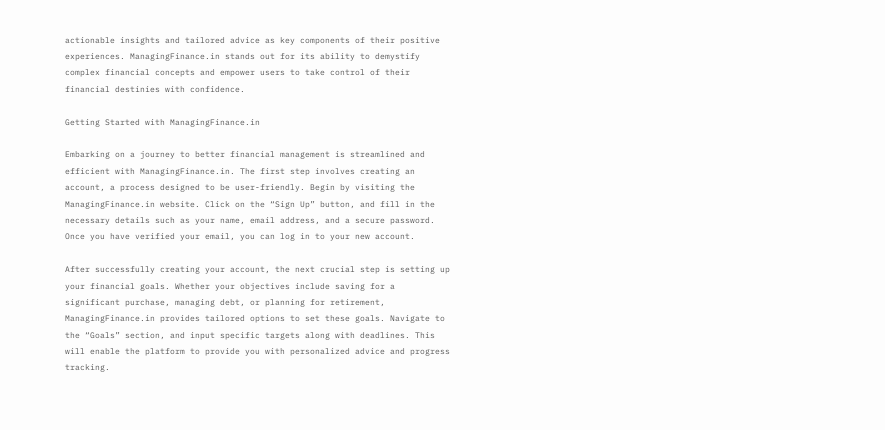actionable insights and tailored advice as key components of their positive experiences. ManagingFinance.in stands out for its ability to demystify complex financial concepts and empower users to take control of their financial destinies with confidence.

Getting Started with ManagingFinance.in

Embarking on a journey to better financial management is streamlined and efficient with ManagingFinance.in. The first step involves creating an account, a process designed to be user-friendly. Begin by visiting the ManagingFinance.in website. Click on the “Sign Up” button, and fill in the necessary details such as your name, email address, and a secure password. Once you have verified your email, you can log in to your new account.

After successfully creating your account, the next crucial step is setting up your financial goals. Whether your objectives include saving for a significant purchase, managing debt, or planning for retirement, ManagingFinance.in provides tailored options to set these goals. Navigate to the “Goals” section, and input specific targets along with deadlines. This will enable the platform to provide you with personalized advice and progress tracking.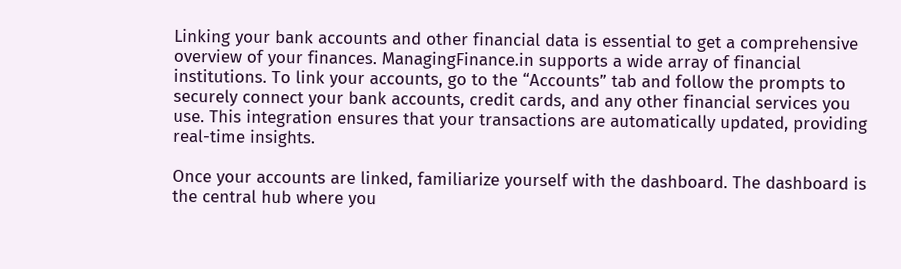Linking your bank accounts and other financial data is essential to get a comprehensive overview of your finances. ManagingFinance.in supports a wide array of financial institutions. To link your accounts, go to the “Accounts” tab and follow the prompts to securely connect your bank accounts, credit cards, and any other financial services you use. This integration ensures that your transactions are automatically updated, providing real-time insights.

Once your accounts are linked, familiarize yourself with the dashboard. The dashboard is the central hub where you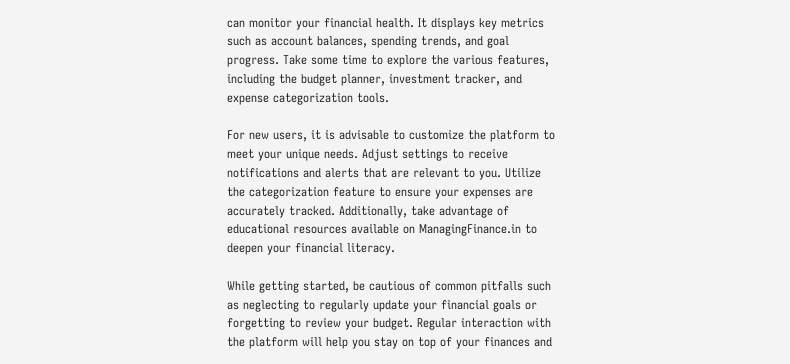can monitor your financial health. It displays key metrics such as account balances, spending trends, and goal progress. Take some time to explore the various features, including the budget planner, investment tracker, and expense categorization tools.

For new users, it is advisable to customize the platform to meet your unique needs. Adjust settings to receive notifications and alerts that are relevant to you. Utilize the categorization feature to ensure your expenses are accurately tracked. Additionally, take advantage of educational resources available on ManagingFinance.in to deepen your financial literacy.

While getting started, be cautious of common pitfalls such as neglecting to regularly update your financial goals or forgetting to review your budget. Regular interaction with the platform will help you stay on top of your finances and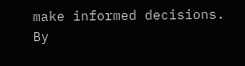make informed decisions. By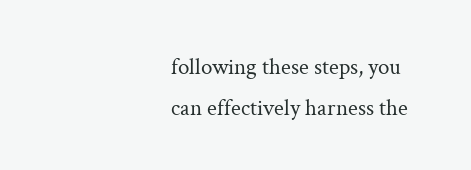following these steps, you can effectively harness the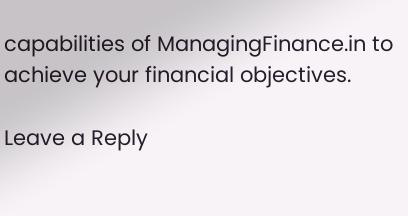capabilities of ManagingFinance.in to achieve your financial objectives.

Leave a Reply